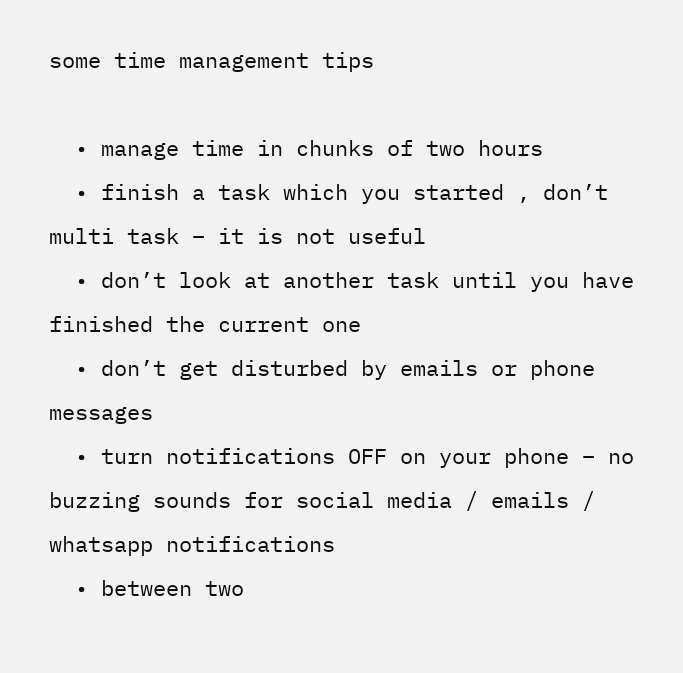some time management tips

  • manage time in chunks of two hours
  • finish a task which you started , don’t multi task – it is not useful
  • don’t look at another task until you have finished the current one
  • don’t get disturbed by emails or phone messages
  • turn notifications OFF on your phone – no buzzing sounds for social media / emails / whatsapp notifications
  • between two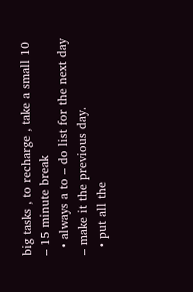big tasks , to recharge , take a small 10 – 15 minute break
  • always a to – do list for the next day – make it the previous day.
  • put all the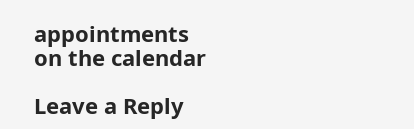appointments on the calendar

Leave a Reply